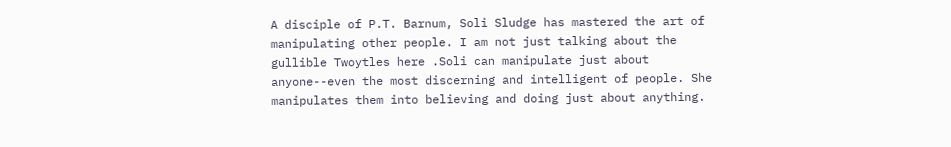A disciple of P.T. Barnum, Soli Sludge has mastered the art of manipulating other people. I am not just talking about the gullible Twoytles here .Soli can manipulate just about anyone--even the most discerning and intelligent of people. She manipulates them into believing and doing just about anything.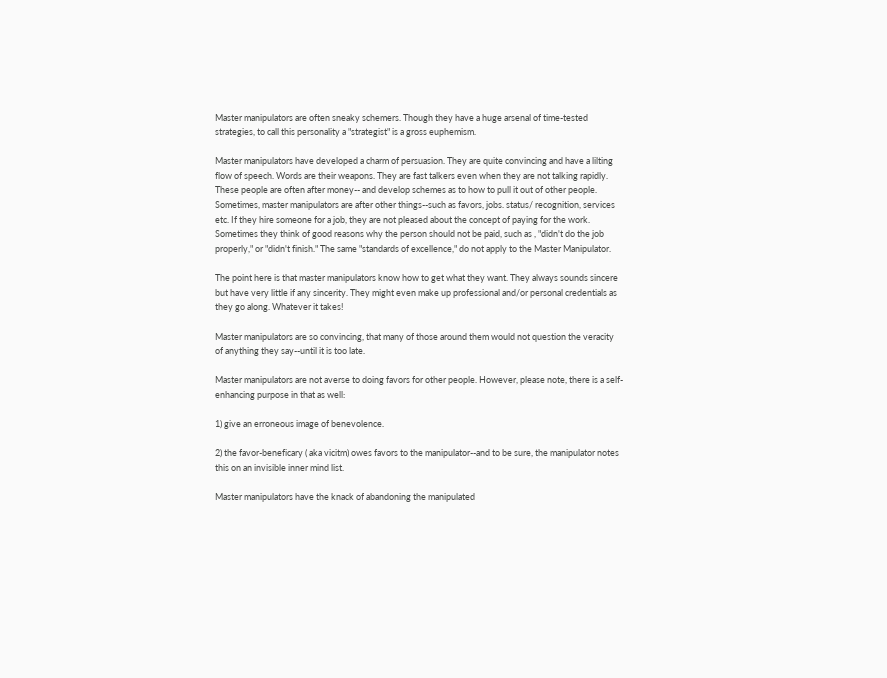Master manipulators are often sneaky schemers. Though they have a huge arsenal of time-tested strategies, to call this personality a "strategist" is a gross euphemism.

Master manipulators have developed a charm of persuasion. They are quite convincing and have a lilting flow of speech. Words are their weapons. They are fast talkers even when they are not talking rapidly. These people are often after money-- and develop schemes as to how to pull it out of other people. Sometimes, master manipulators are after other things--such as favors, jobs. status/ recognition, services etc. If they hire someone for a job, they are not pleased about the concept of paying for the work. Sometimes they think of good reasons why the person should not be paid, such as , "didn't do the job properly," or "didn't finish." The same "standards of excellence," do not apply to the Master Manipulator.

The point here is that master manipulators know how to get what they want. They always sounds sincere but have very little if any sincerity. They might even make up professional and/or personal credentials as they go along. Whatever it takes!

Master manipulators are so convincing, that many of those around them would not question the veracity of anything they say--until it is too late.

Master manipulators are not averse to doing favors for other people. However, please note, there is a self-enhancing purpose in that as well:

1) give an erroneous image of benevolence.

2) the favor-beneficary ( aka vicitm) owes favors to the manipulator--and to be sure, the manipulator notes this on an invisible inner mind list.

Master manipulators have the knack of abandoning the manipulated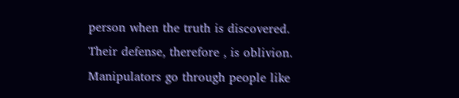person when the truth is discovered. Their defense, therefore , is oblivion. Manipulators go through people like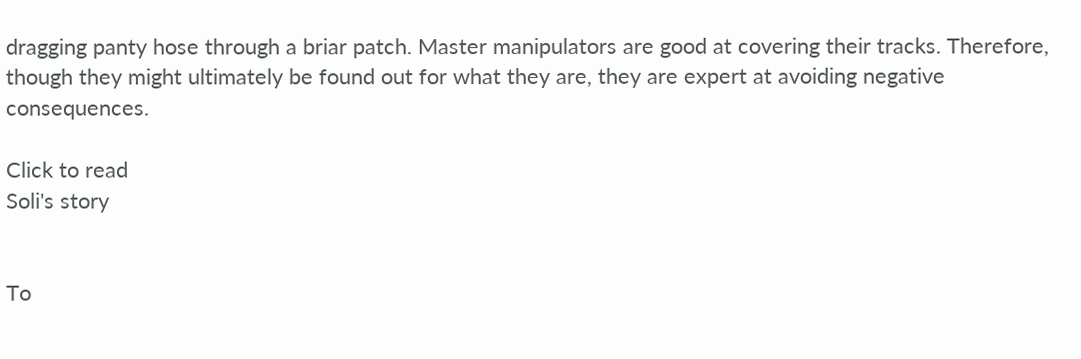dragging panty hose through a briar patch. Master manipulators are good at covering their tracks. Therefore, though they might ultimately be found out for what they are, they are expert at avoiding negative consequences.

Click to read
Soli's story


To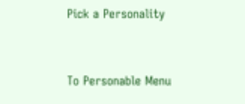Pick a Personality


To Personable Menu